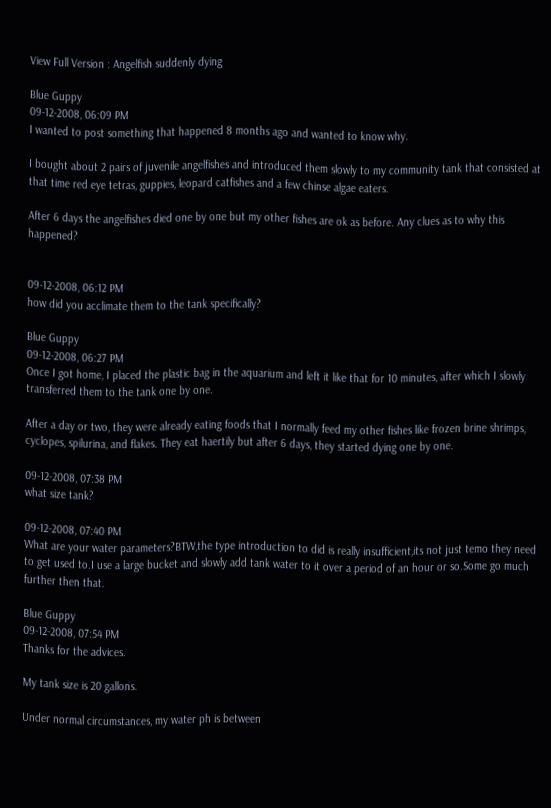View Full Version : Angelfish suddenly dying

Blue Guppy
09-12-2008, 06:09 PM
I wanted to post something that happened 8 months ago and wanted to know why.

I bought about 2 pairs of juvenile angelfishes and introduced them slowly to my community tank that consisted at that time red eye tetras, guppies, leopard catfishes and a few chinse algae eaters.

After 6 days the angelfishes died one by one but my other fishes are ok as before. Any clues as to why this happened?


09-12-2008, 06:12 PM
how did you acclimate them to the tank specifically?

Blue Guppy
09-12-2008, 06:27 PM
Once I got home, I placed the plastic bag in the aquarium and left it like that for 10 minutes, after which I slowly transferred them to the tank one by one.

After a day or two, they were already eating foods that I normally feed my other fishes like frozen brine shrimps, cyclopes, spilurina, and flakes. They eat haertily but after 6 days, they started dying one by one.

09-12-2008, 07:38 PM
what size tank?

09-12-2008, 07:40 PM
What are your water parameters?BTW,the type introduction to did is really insufficient,its not just temo they need to get used to.I use a large bucket and slowly add tank water to it over a period of an hour or so.Some go much further then that.

Blue Guppy
09-12-2008, 07:54 PM
Thanks for the advices.

My tank size is 20 gallons.

Under normal circumstances, my water ph is between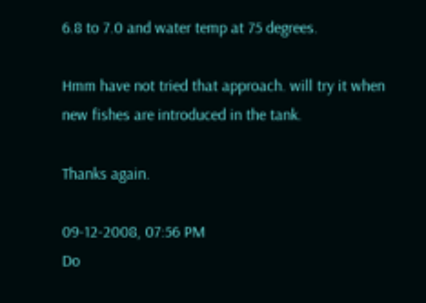6.8 to 7.0 and water temp at 75 degrees.

Hmm have not tried that approach. will try it when new fishes are introduced in the tank.

Thanks again.

09-12-2008, 07:56 PM
Do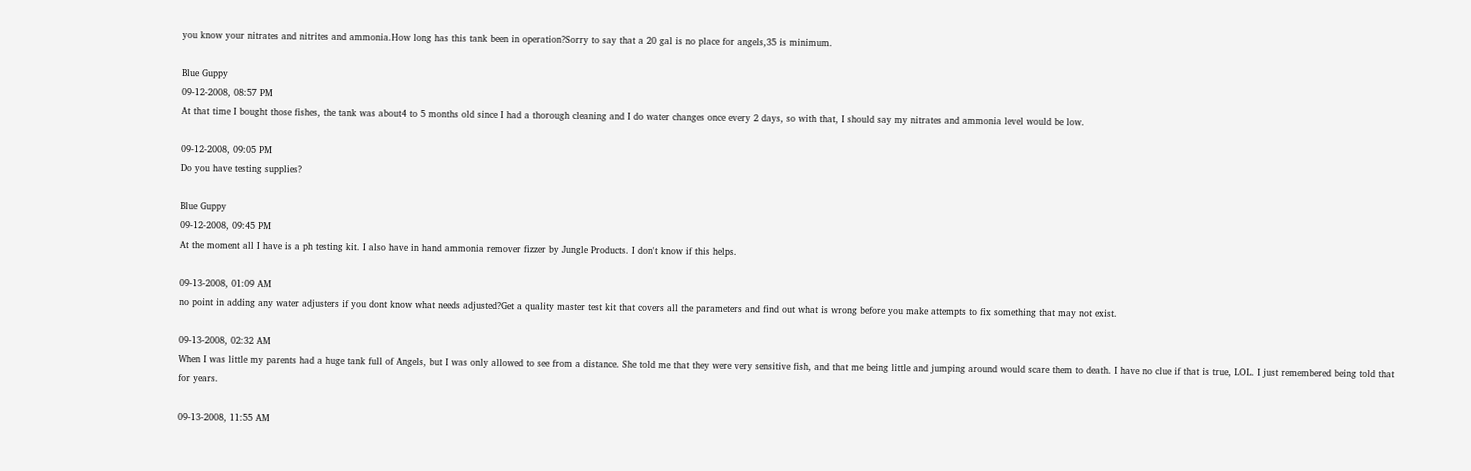you know your nitrates and nitrites and ammonia.How long has this tank been in operation?Sorry to say that a 20 gal is no place for angels,35 is minimum.

Blue Guppy
09-12-2008, 08:57 PM
At that time I bought those fishes, the tank was about4 to 5 months old since I had a thorough cleaning and I do water changes once every 2 days, so with that, I should say my nitrates and ammonia level would be low.

09-12-2008, 09:05 PM
Do you have testing supplies?

Blue Guppy
09-12-2008, 09:45 PM
At the moment all I have is a ph testing kit. I also have in hand ammonia remover fizzer by Jungle Products. I don't know if this helps.

09-13-2008, 01:09 AM
no point in adding any water adjusters if you dont know what needs adjusted?Get a quality master test kit that covers all the parameters and find out what is wrong before you make attempts to fix something that may not exist.

09-13-2008, 02:32 AM
When I was little my parents had a huge tank full of Angels, but I was only allowed to see from a distance. She told me that they were very sensitive fish, and that me being little and jumping around would scare them to death. I have no clue if that is true, LOL. I just remembered being told that for years.

09-13-2008, 11:55 AM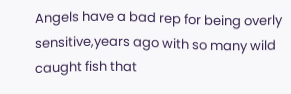Angels have a bad rep for being overly sensitive,years ago with so many wild caught fish that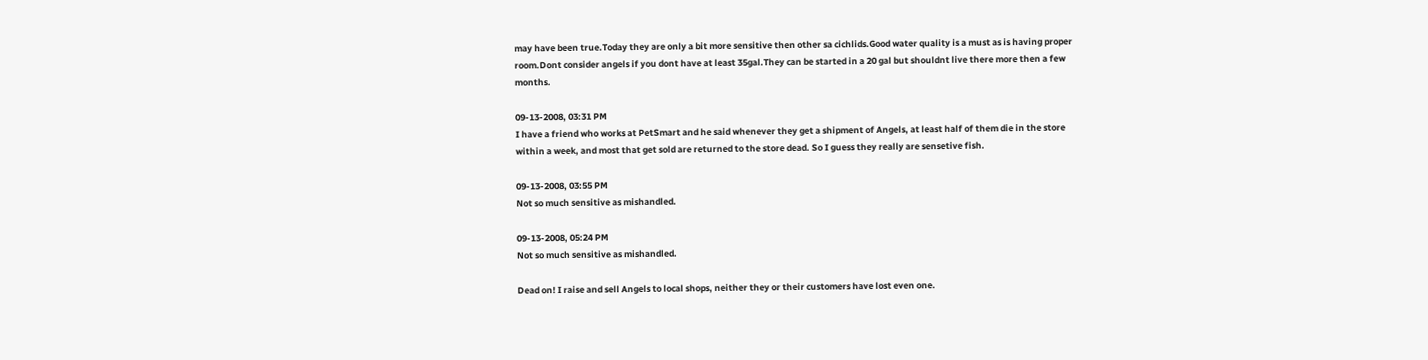may have been true.Today they are only a bit more sensitive then other sa cichlids.Good water quality is a must as is having proper room.Dont consider angels if you dont have at least 35gal.They can be started in a 20 gal but shouldnt live there more then a few months.

09-13-2008, 03:31 PM
I have a friend who works at PetSmart and he said whenever they get a shipment of Angels, at least half of them die in the store within a week, and most that get sold are returned to the store dead. So I guess they really are sensetive fish.

09-13-2008, 03:55 PM
Not so much sensitive as mishandled.

09-13-2008, 05:24 PM
Not so much sensitive as mishandled.

Dead on! I raise and sell Angels to local shops, neither they or their customers have lost even one.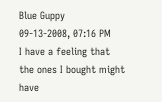Blue Guppy
09-13-2008, 07:16 PM
I have a feeling that the ones I bought might have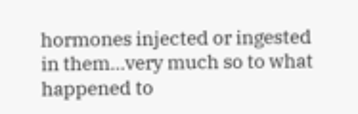hormones injected or ingested in them...very much so to what happened to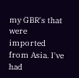my GBR's that were imported from Asia. I've had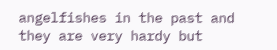angelfishes in the past and they are very hardy but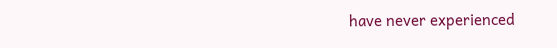have never experienced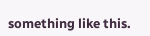something like this.